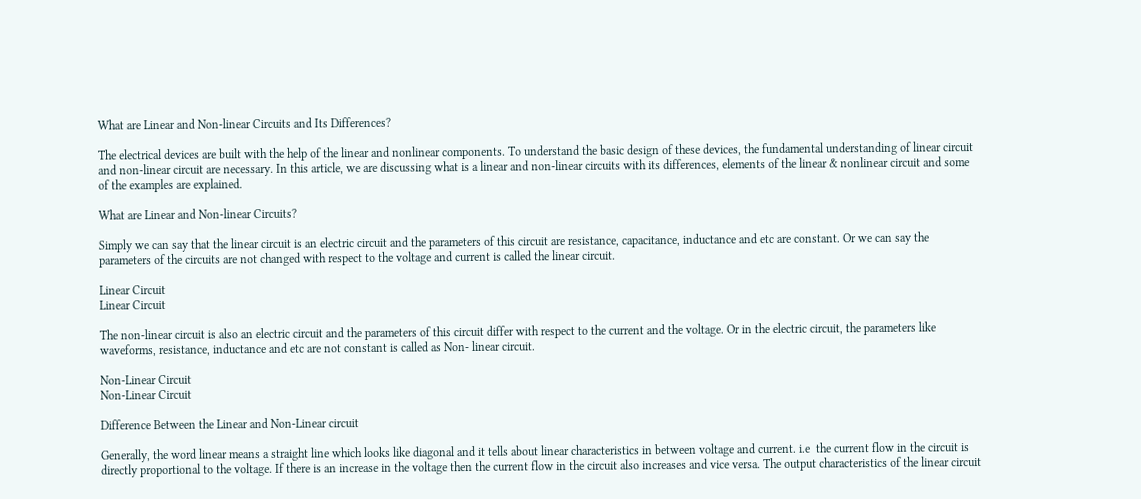What are Linear and Non-linear Circuits and Its Differences?

The electrical devices are built with the help of the linear and nonlinear components. To understand the basic design of these devices, the fundamental understanding of linear circuit and non-linear circuit are necessary. In this article, we are discussing what is a linear and non-linear circuits with its differences, elements of the linear & nonlinear circuit and some of the examples are explained.

What are Linear and Non-linear Circuits?

Simply we can say that the linear circuit is an electric circuit and the parameters of this circuit are resistance, capacitance, inductance and etc are constant. Or we can say the parameters of the circuits are not changed with respect to the voltage and current is called the linear circuit.

Linear Circuit
Linear Circuit

The non-linear circuit is also an electric circuit and the parameters of this circuit differ with respect to the current and the voltage. Or in the electric circuit, the parameters like waveforms, resistance, inductance and etc are not constant is called as Non- linear circuit.

Non-Linear Circuit
Non-Linear Circuit

Difference Between the Linear and Non-Linear circuit

Generally, the word linear means a straight line which looks like diagonal and it tells about linear characteristics in between voltage and current. i.e  the current flow in the circuit is directly proportional to the voltage. If there is an increase in the voltage then the current flow in the circuit also increases and vice versa. The output characteristics of the linear circuit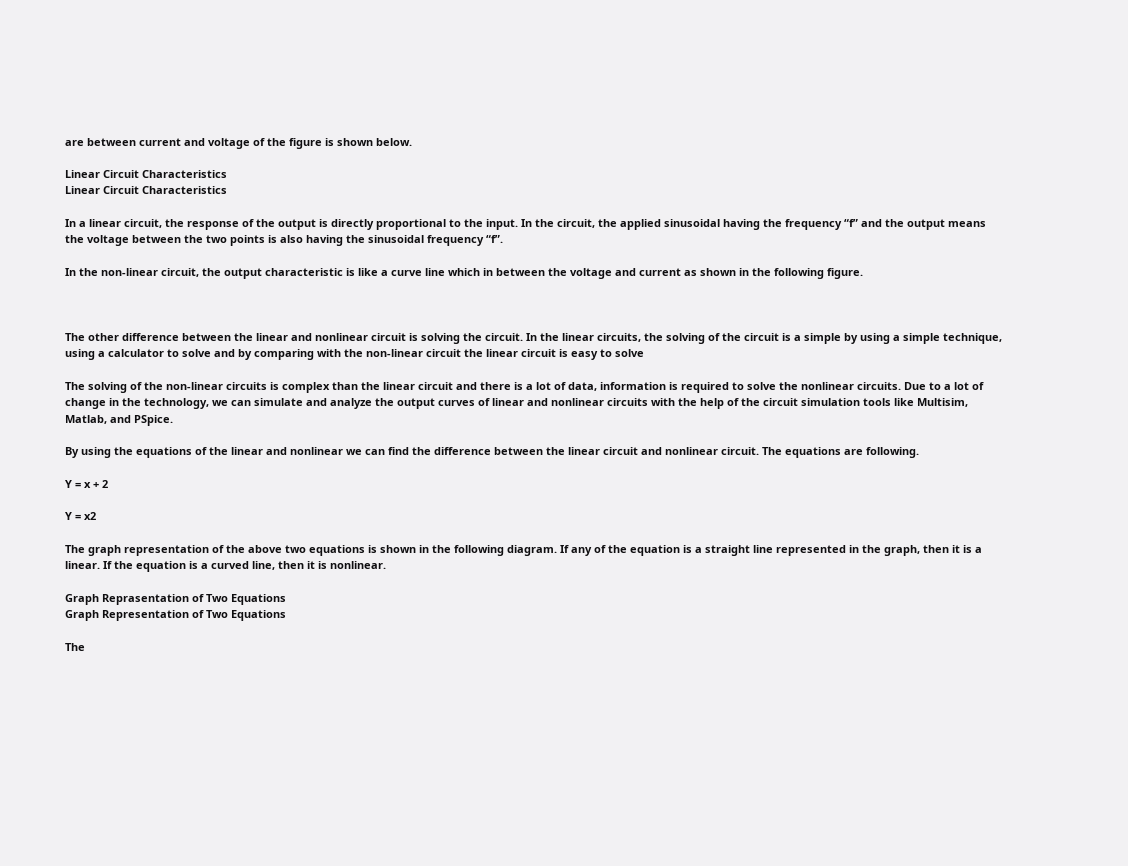are between current and voltage of the figure is shown below.

Linear Circuit Characteristics
Linear Circuit Characteristics

In a linear circuit, the response of the output is directly proportional to the input. In the circuit, the applied sinusoidal having the frequency “f” and the output means the voltage between the two points is also having the sinusoidal frequency “f”.

In the non-linear circuit, the output characteristic is like a curve line which in between the voltage and current as shown in the following figure.



The other difference between the linear and nonlinear circuit is solving the circuit. In the linear circuits, the solving of the circuit is a simple by using a simple technique, using a calculator to solve and by comparing with the non-linear circuit the linear circuit is easy to solve

The solving of the non-linear circuits is complex than the linear circuit and there is a lot of data, information is required to solve the nonlinear circuits. Due to a lot of change in the technology, we can simulate and analyze the output curves of linear and nonlinear circuits with the help of the circuit simulation tools like Multisim, Matlab, and PSpice.

By using the equations of the linear and nonlinear we can find the difference between the linear circuit and nonlinear circuit. The equations are following.

Y = x + 2

Y = x2

The graph representation of the above two equations is shown in the following diagram. If any of the equation is a straight line represented in the graph, then it is a linear. If the equation is a curved line, then it is nonlinear.

Graph Reprasentation of Two Equations
Graph Representation of Two Equations

The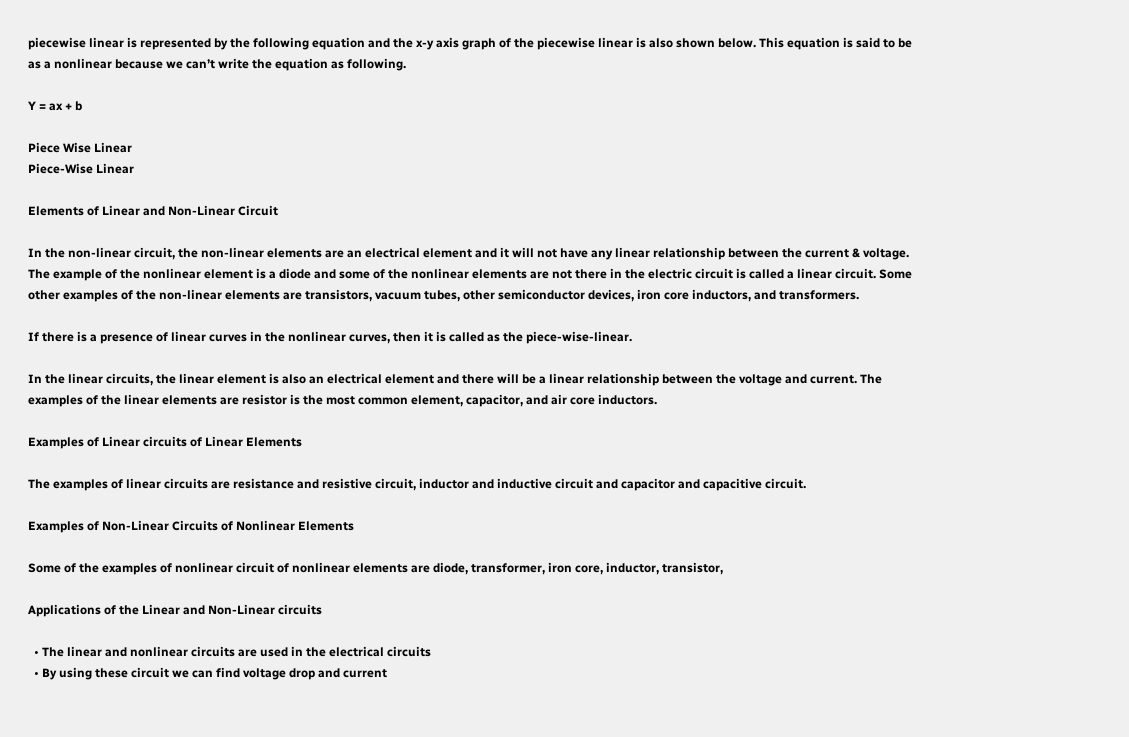piecewise linear is represented by the following equation and the x-y axis graph of the piecewise linear is also shown below. This equation is said to be as a nonlinear because we can’t write the equation as following.

Y = ax + b

Piece Wise Linear
Piece-Wise Linear

Elements of Linear and Non-Linear Circuit

In the non-linear circuit, the non-linear elements are an electrical element and it will not have any linear relationship between the current & voltage. The example of the nonlinear element is a diode and some of the nonlinear elements are not there in the electric circuit is called a linear circuit. Some other examples of the non-linear elements are transistors, vacuum tubes, other semiconductor devices, iron core inductors, and transformers.

If there is a presence of linear curves in the nonlinear curves, then it is called as the piece-wise-linear.

In the linear circuits, the linear element is also an electrical element and there will be a linear relationship between the voltage and current. The examples of the linear elements are resistor is the most common element, capacitor, and air core inductors.

Examples of Linear circuits of Linear Elements

The examples of linear circuits are resistance and resistive circuit, inductor and inductive circuit and capacitor and capacitive circuit.

Examples of Non-Linear Circuits of Nonlinear Elements

Some of the examples of nonlinear circuit of nonlinear elements are diode, transformer, iron core, inductor, transistor,

Applications of the Linear and Non-Linear circuits

  • The linear and nonlinear circuits are used in the electrical circuits
  • By using these circuit we can find voltage drop and current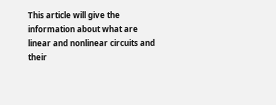This article will give the information about what are linear and nonlinear circuits and their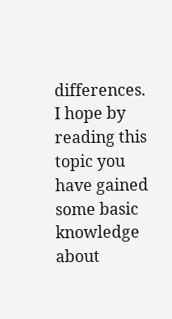differences. I hope by reading this topic you have gained some basic knowledge about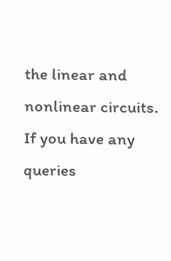the linear and nonlinear circuits. If you have any queries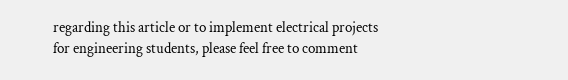regarding this article or to implement electrical projects for engineering students, please feel free to comment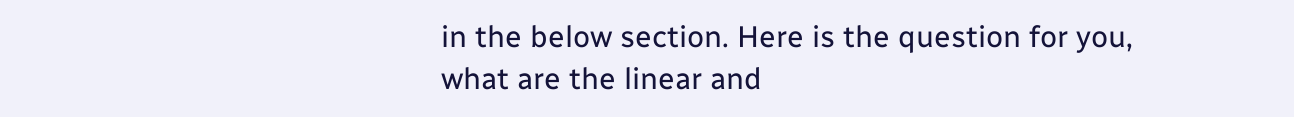in the below section. Here is the question for you, what are the linear and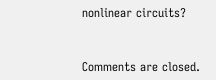nonlinear circuits?


Comments are closed.